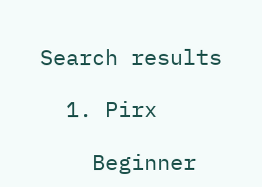Search results

  1. Pirx

    Beginner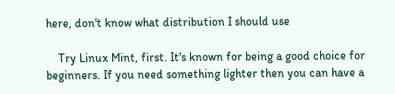here, don't know what distribution I should use

    Try Linux Mint, first. It's known for being a good choice for beginners. If you need something lighter then you can have a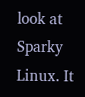look at Sparky Linux. It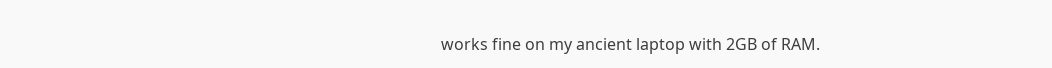works fine on my ancient laptop with 2GB of RAM.